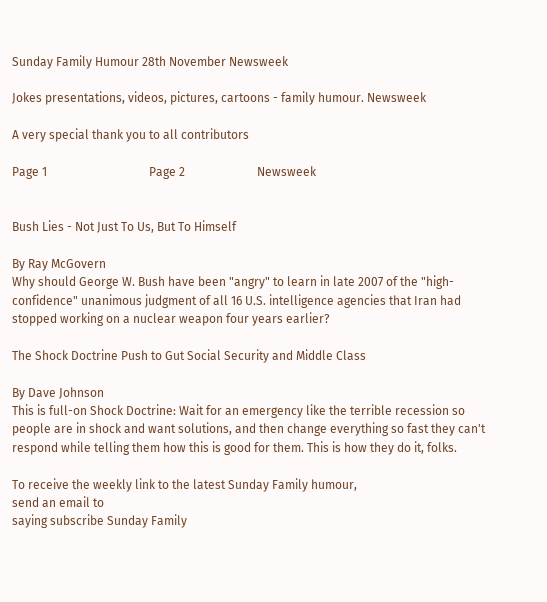Sunday Family Humour 28th November Newsweek

Jokes presentations, videos, pictures, cartoons - family humour. Newsweek

A very special thank you to all contributors

Page 1                                  Page 2                        Newsweek


Bush Lies - Not Just To Us, But To Himself

By Ray McGovern
Why should George W. Bush have been "angry" to learn in late 2007 of the "high-confidence" unanimous judgment of all 16 U.S. intelligence agencies that Iran had stopped working on a nuclear weapon four years earlier?

The Shock Doctrine Push to Gut Social Security and Middle Class

By Dave Johnson
This is full-on Shock Doctrine: Wait for an emergency like the terrible recession so people are in shock and want solutions, and then change everything so fast they can't respond while telling them how this is good for them. This is how they do it, folks.

To receive the weekly link to the latest Sunday Family humour,
send an email to
saying subscribe Sunday Family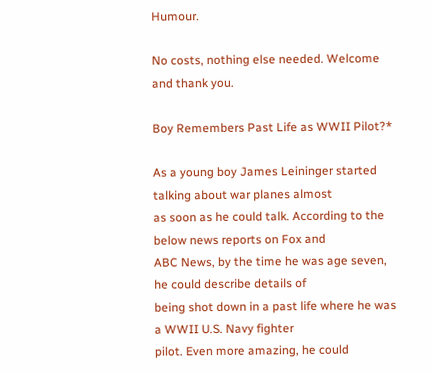Humour.

No costs, nothing else needed. Welcome and thank you.

Boy Remembers Past Life as WWII Pilot?*

As a young boy James Leininger started talking about war planes almost
as soon as he could talk. According to the below news reports on Fox and
ABC News, by the time he was age seven, he could describe details of
being shot down in a past life where he was a WWII U.S. Navy fighter
pilot. Even more amazing, he could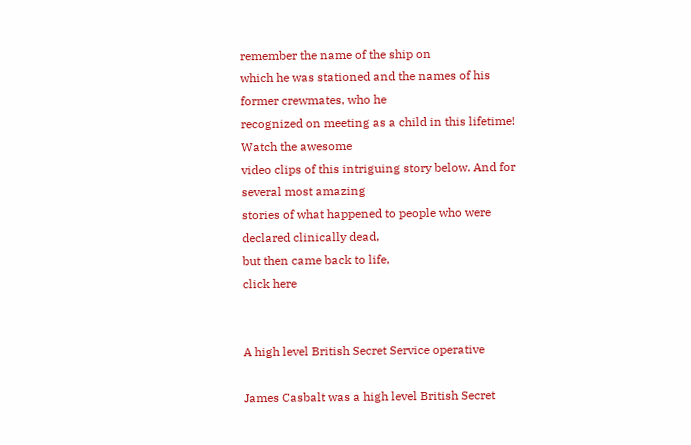remember the name of the ship on
which he was stationed and the names of his former crewmates, who he
recognized on meeting as a child in this lifetime! Watch the awesome
video clips of this intriguing story below. And for several most amazing
stories of what happened to people who were declared clinically dead,
but then came back to life,
click here


A high level British Secret Service operative

James Casbalt was a high level British Secret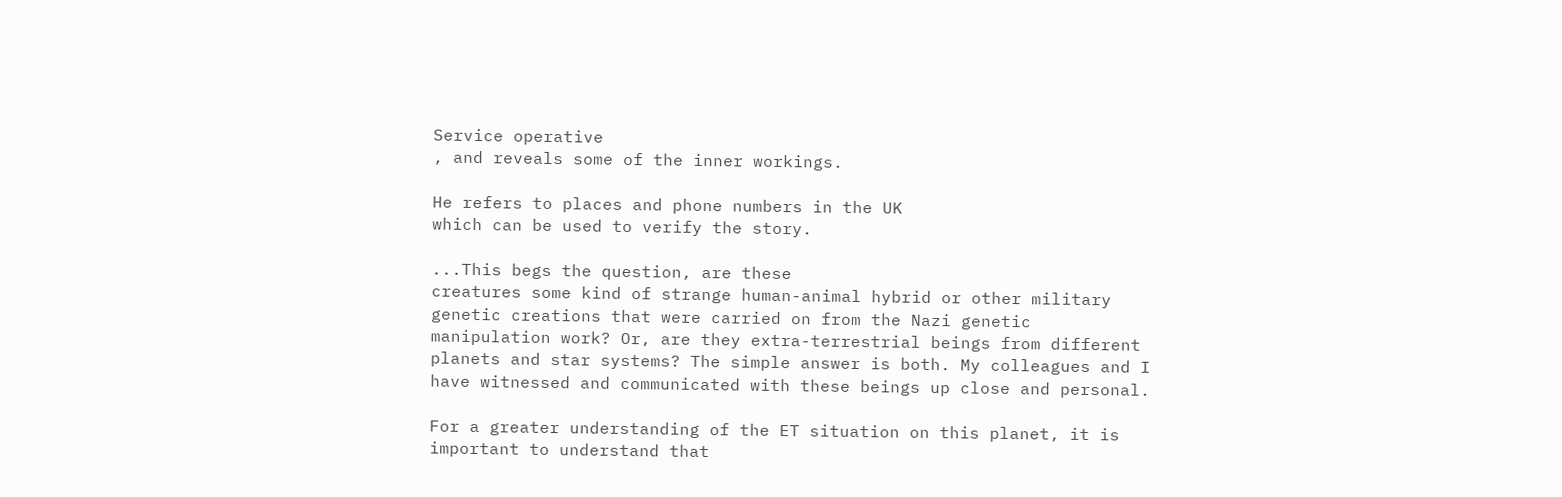Service operative
, and reveals some of the inner workings.

He refers to places and phone numbers in the UK
which can be used to verify the story.

...This begs the question, are these
creatures some kind of strange human-animal hybrid or other military
genetic creations that were carried on from the Nazi genetic
manipulation work? Or, are they extra-terrestrial beings from different
planets and star systems? The simple answer is both. My colleagues and I
have witnessed and communicated with these beings up close and personal.

For a greater understanding of the ET situation on this planet, it is
important to understand that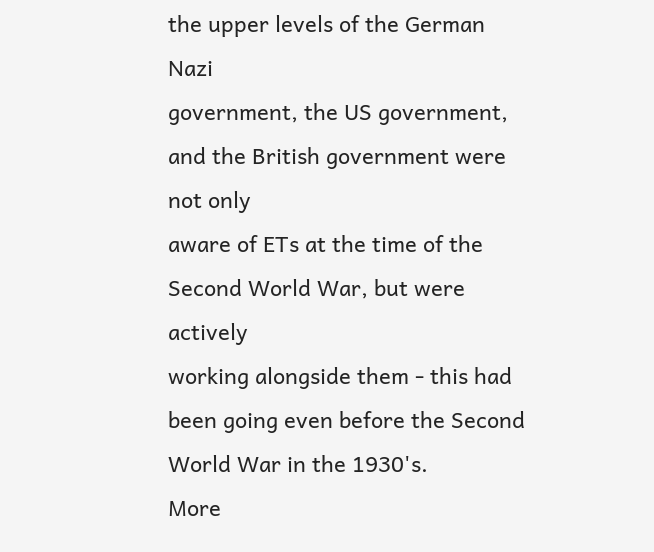the upper levels of the German Nazi
government, the US government, and the British government were not only
aware of ETs at the time of the Second World War, but were actively
working alongside them - this had been going even before the Second
World War in the 1930's.
More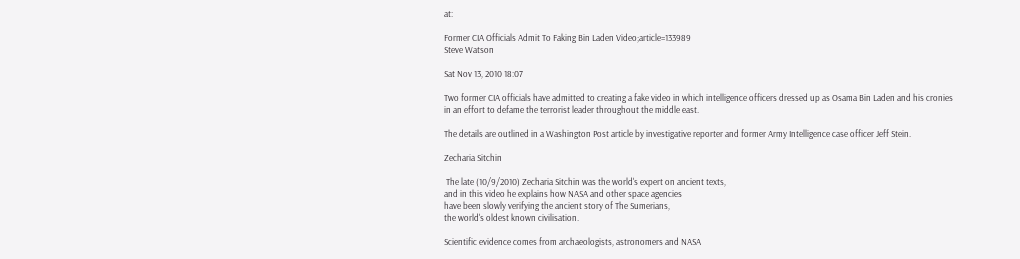at:

Former CIA Officials Admit To Faking Bin Laden Video;article=133989
Steve Watson

Sat Nov 13, 2010 18:07

Two former CIA officials have admitted to creating a fake video in which intelligence officers dressed up as Osama Bin Laden and his cronies in an effort to defame the terrorist leader throughout the middle east.

The details are outlined in a Washington Post article by investigative reporter and former Army Intelligence case officer Jeff Stein.

Zecharia Sitchin

 The late (10/9/2010) Zecharia Sitchin was the world's expert on ancient texts,
and in this video he explains how NASA and other space agencies
have been slowly verifying the ancient story of The Sumerians,
the world's oldest known civilisation.

Scientific evidence comes from archaeologists, astronomers and NASA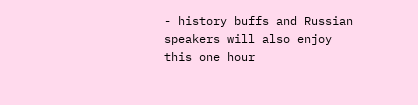- history buffs and Russian speakers will also enjoy this one hour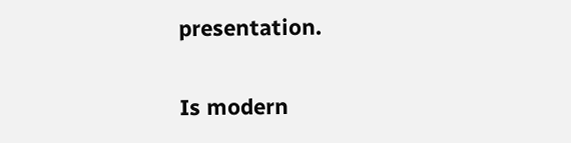presentation.

Is modern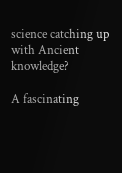science catching up with Ancient knowledge?

A fascinating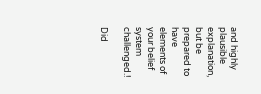and highly plausible explanation,
but be prepared to have elements of your belief system challenged.!

Did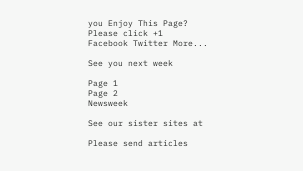you Enjoy This Page?
Please click +1
Facebook Twitter More...

See you next week

Page 1                                  Page 2                        Newsweek

See our sister sites at

Please send articles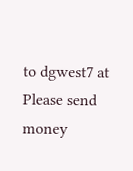to dgwest7 at
Please send money